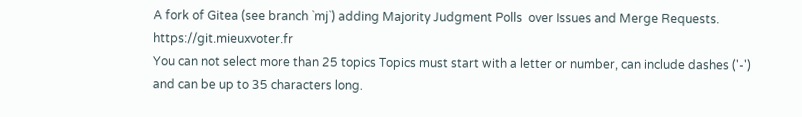A fork of Gitea (see branch `mj`) adding Majority Judgment Polls  over Issues and Merge Requests. https://git.mieuxvoter.fr
You can not select more than 25 topics Topics must start with a letter or number, can include dashes ('-') and can be up to 35 characters long.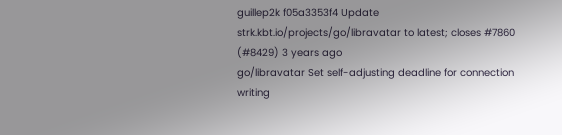guillep2k f05a3353f4 Update strk.kbt.io/projects/go/libravatar to latest; closes #7860 (#8429) 3 years ago
go/libravatar Set self-adjusting deadline for connection writing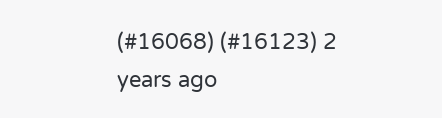(#16068) (#16123) 2 years ago